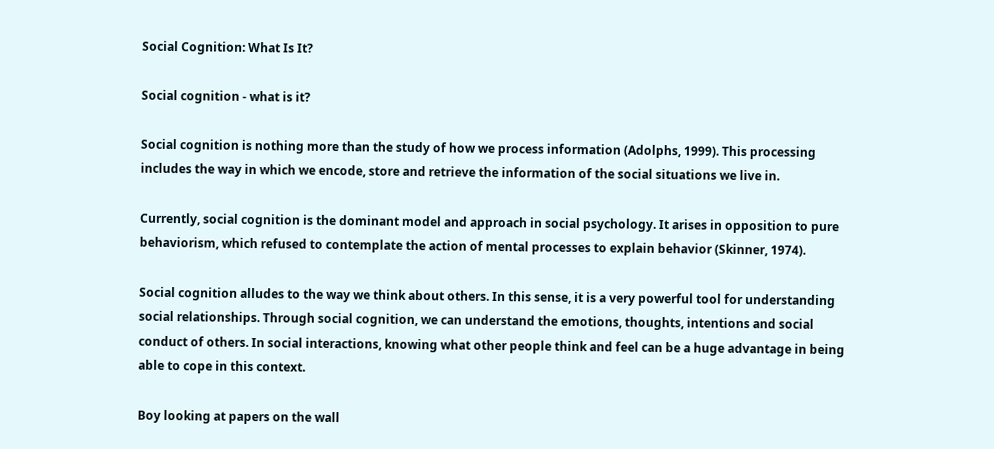Social Cognition: What Is It?

Social cognition - what is it?

Social cognition is nothing more than the study of how we process information (Adolphs, 1999). This processing includes the way in which we encode, store and retrieve the information of the social situations we live in.

Currently, social cognition is the dominant model and approach in social psychology. It arises in opposition to pure behaviorism, which refused to contemplate the action of mental processes to explain behavior (Skinner, 1974).

Social cognition alludes to the way we think about others. In this sense, it is a very powerful tool for understanding social relationships. Through social cognition, we can understand the emotions, thoughts, intentions and social conduct of others. In social interactions, knowing what other people think and feel can be a huge advantage in being able to cope in this context.

Boy looking at papers on the wall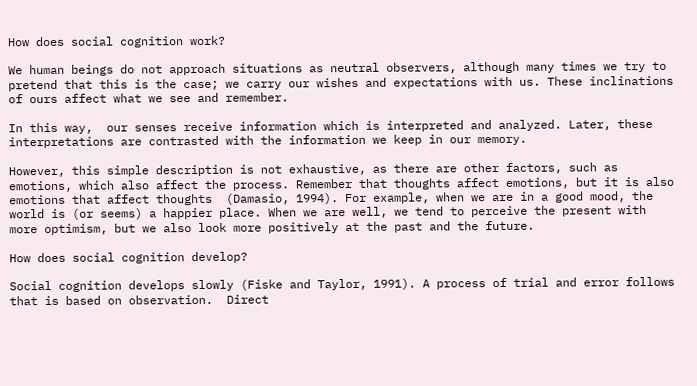How does social cognition work?

We human beings do not approach situations as neutral observers, although many times we try to pretend that this is the case; we carry our wishes and expectations with us. These inclinations of ours affect what we see and remember.

In this way,  our senses receive information which is interpreted and analyzed. Later, these interpretations are contrasted with the information we keep in our memory.

However, this simple description is not exhaustive, as there are other factors, such as emotions, which also affect the process. Remember that thoughts affect emotions, but it is also  emotions that affect thoughts  (Damasio, 1994). For example, when we are in a good mood, the world is (or seems) a happier place. When we are well, we tend to perceive the present with more optimism, but we also look more positively at the past and the future.

How does social cognition develop?

Social cognition develops slowly (Fiske and Taylor, 1991). A process of trial and error follows  that is based on observation.  Direct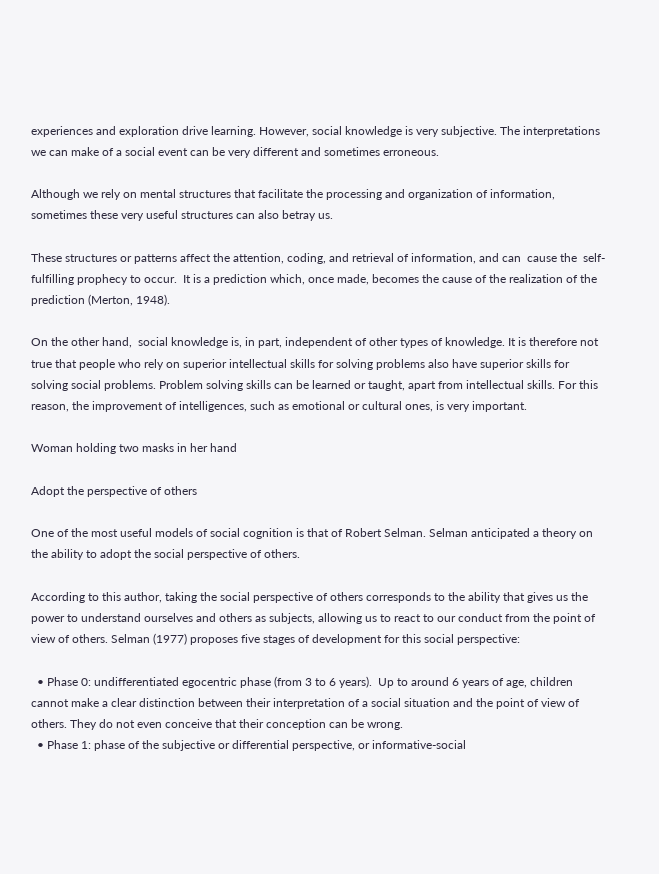experiences and exploration drive learning. However, social knowledge is very subjective. The interpretations we can make of a social event can be very different and sometimes erroneous.

Although we rely on mental structures that facilitate the processing and organization of information, sometimes these very useful structures can also betray us.

These structures or patterns affect the attention, coding, and retrieval of information, and can  cause the  self-fulfilling prophecy to occur.  It is a prediction which, once made, becomes the cause of the realization of the prediction (Merton, 1948).

On the other hand,  social knowledge is, in part, independent of other types of knowledge. It is therefore not true that people who rely on superior intellectual skills for solving problems also have superior skills for solving social problems. Problem solving skills can be learned or taught, apart from intellectual skills. For this reason, the improvement of intelligences, such as emotional or cultural ones, is very important.

Woman holding two masks in her hand

Adopt the perspective of others

One of the most useful models of social cognition is that of Robert Selman. Selman anticipated a theory on the ability to adopt the social perspective of others.

According to this author, taking the social perspective of others corresponds to the ability that gives us the power to understand ourselves and others as subjects, allowing us to react to our conduct from the point of view of others. Selman (1977) proposes five stages of development for this social perspective:

  • Phase 0: undifferentiated egocentric phase (from 3 to 6 years).  Up to around 6 years of age, children cannot make a clear distinction between their interpretation of a social situation and the point of view of others. They do not even conceive that their conception can be wrong.
  • Phase 1: phase of the subjective or differential perspective, or informative-social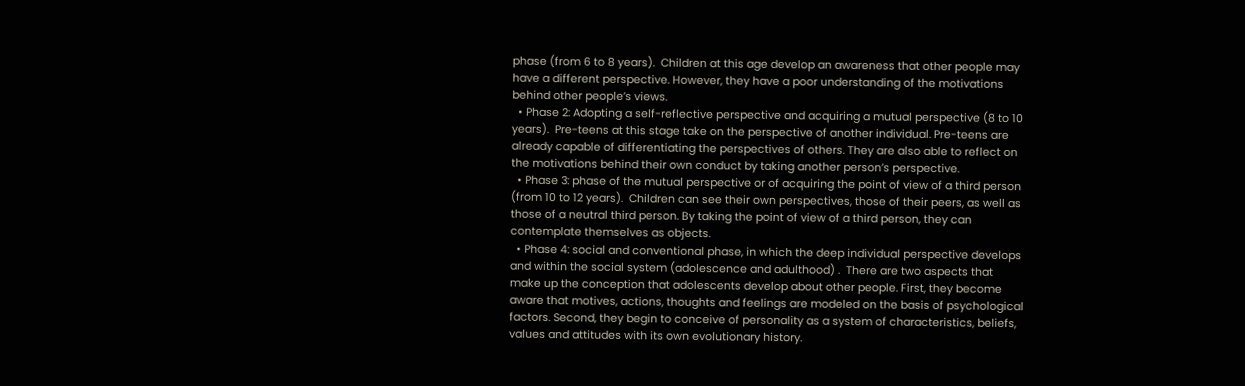phase (from 6 to 8 years).  Children at this age develop an awareness that other people may have a different perspective. However, they have a poor understanding of the motivations behind other people’s views.
  • Phase 2: Adopting a self-reflective perspective and acquiring a mutual perspective (8 to 10 years).  Pre-teens at this stage take on the perspective of another individual. Pre-teens are already capable of differentiating the perspectives of others. They are also able to reflect on the motivations behind their own conduct by taking another person’s perspective.
  • Phase 3: phase of the mutual perspective or of acquiring the point of view of a third person (from 10 to 12 years).  Children can see their own perspectives, those of their peers, as well as those of a neutral third person. By taking the point of view of a third person, they can contemplate themselves as objects.
  • Phase 4: social and conventional phase, in which the deep individual perspective develops and within the social system (adolescence and adulthood) .  There are two aspects that make up the conception that adolescents develop about other people. First, they become aware that motives, actions, thoughts and feelings are modeled on the basis of psychological factors. Second, they begin to conceive of personality as a system of characteristics, beliefs, values and attitudes with its own evolutionary history.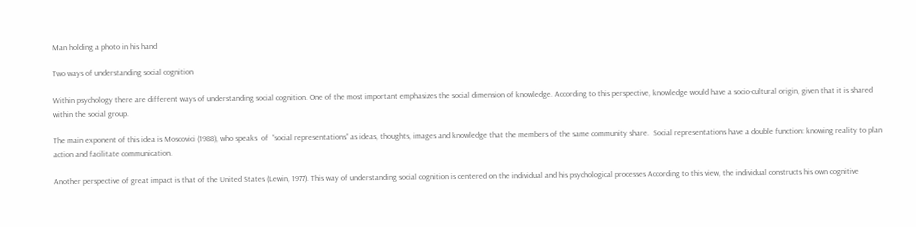Man holding a photo in his hand

Two ways of understanding social cognition

Within psychology there are different ways of understanding social cognition. One of the most important emphasizes the social dimension of knowledge. According to this perspective, knowledge would have a socio-cultural origin, given that it is shared within the social group.

The main exponent of this idea is Moscovici (1988), who speaks  of  “social representations” as ideas, thoughts, images and knowledge that the members of the same community share.  Social representations have a double function: knowing reality to plan action and facilitate communication.

Another perspective of great impact is that of the United States (Lewin, 1977). This way of understanding social cognition is centered on the individual and his psychological processes According to this view, the individual constructs his own cognitive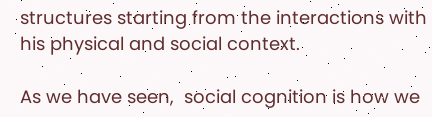structures starting from the interactions with his physical and social context.

As we have seen,  social cognition is how we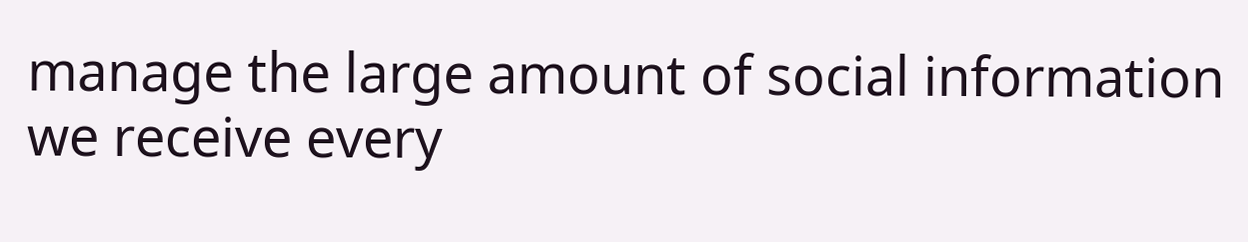manage the large amount of social information  we receive every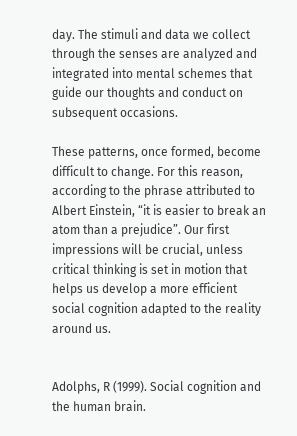day. The stimuli and data we collect through the senses are analyzed and integrated into mental schemes that guide our thoughts and conduct on subsequent occasions.

These patterns, once formed, become difficult to change. For this reason, according to the phrase attributed to Albert Einstein, “it is easier to break an atom than a prejudice”. Our first impressions will be crucial, unless critical thinking is set in motion that helps us develop a more efficient social cognition adapted to the reality around us.


Adolphs, R (1999). Social cognition and the human brain.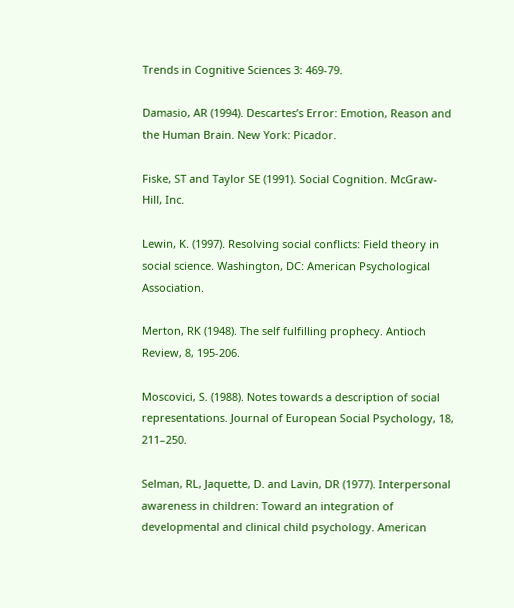Trends in Cognitive Sciences 3: 469-79.

Damasio, AR (1994). Descartes’s Error: Emotion, Reason and the Human Brain. New York: Picador.

Fiske, ST and Taylor SE (1991). Social Cognition. McGraw-Hill, Inc.

Lewin, K. (1997). Resolving social conflicts: Field theory in social science. Washington, DC: American Psychological Association.

Merton, RK (1948). The self fulfilling prophecy. Antioch Review, 8, 195-206.

Moscovici, S. (1988). Notes towards a description of social representations. Journal of European Social Psychology, 18, 211–250.

Selman, RL, Jaquette, D. and Lavin, DR (1977). Interpersonal awareness in children: Toward an integration of developmental and clinical child psychology. American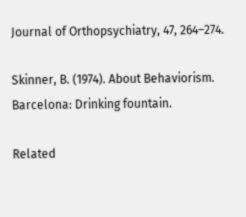Journal of Orthopsychiatry, 47, 264–274.

Skinner, B. (1974). About Behaviorism. Barcelona: Drinking fountain.

Related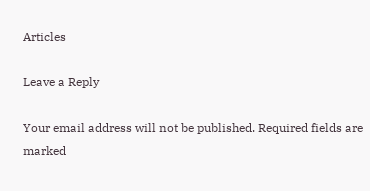Articles

Leave a Reply

Your email address will not be published. Required fields are marked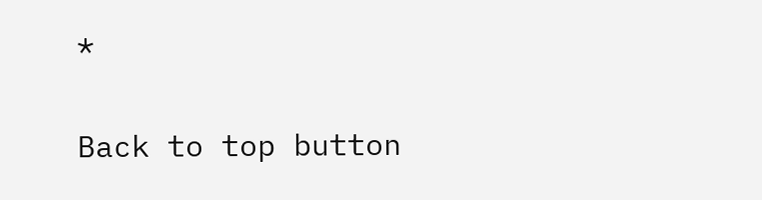*

Back to top button